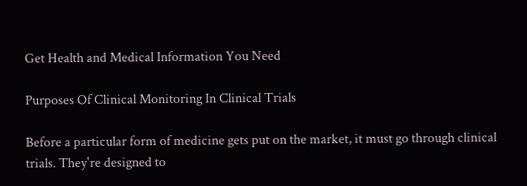Get Health and Medical Information You Need

Purposes Of Clinical Monitoring In Clinical Trials

Before a particular form of medicine gets put on the market, it must go through clinical trials. They're designed to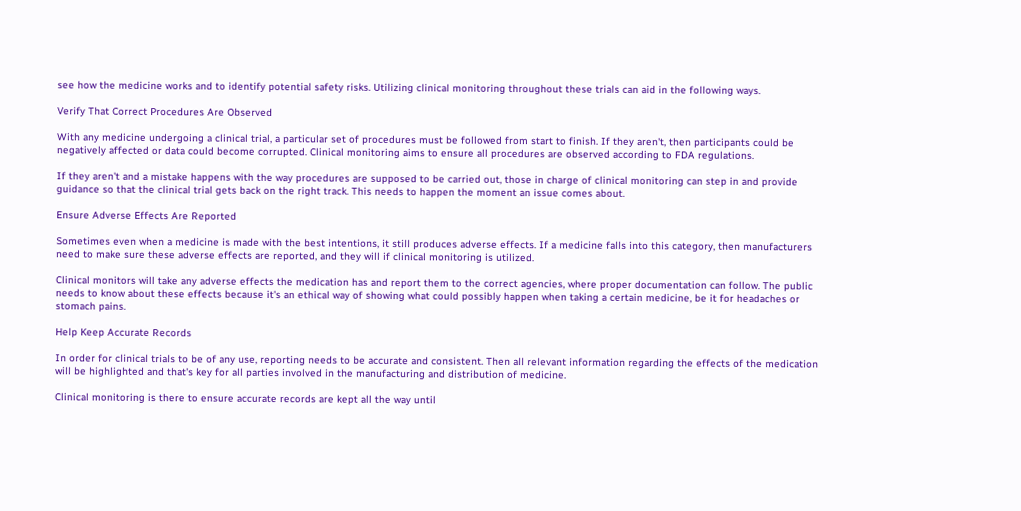see how the medicine works and to identify potential safety risks. Utilizing clinical monitoring throughout these trials can aid in the following ways.

Verify That Correct Procedures Are Observed

With any medicine undergoing a clinical trial, a particular set of procedures must be followed from start to finish. If they aren't, then participants could be negatively affected or data could become corrupted. Clinical monitoring aims to ensure all procedures are observed according to FDA regulations.

If they aren't and a mistake happens with the way procedures are supposed to be carried out, those in charge of clinical monitoring can step in and provide guidance so that the clinical trial gets back on the right track. This needs to happen the moment an issue comes about.

Ensure Adverse Effects Are Reported

Sometimes even when a medicine is made with the best intentions, it still produces adverse effects. If a medicine falls into this category, then manufacturers need to make sure these adverse effects are reported, and they will if clinical monitoring is utilized.

Clinical monitors will take any adverse effects the medication has and report them to the correct agencies, where proper documentation can follow. The public needs to know about these effects because it's an ethical way of showing what could possibly happen when taking a certain medicine, be it for headaches or stomach pains.

Help Keep Accurate Records

In order for clinical trials to be of any use, reporting needs to be accurate and consistent. Then all relevant information regarding the effects of the medication will be highlighted and that's key for all parties involved in the manufacturing and distribution of medicine.

Clinical monitoring is there to ensure accurate records are kept all the way until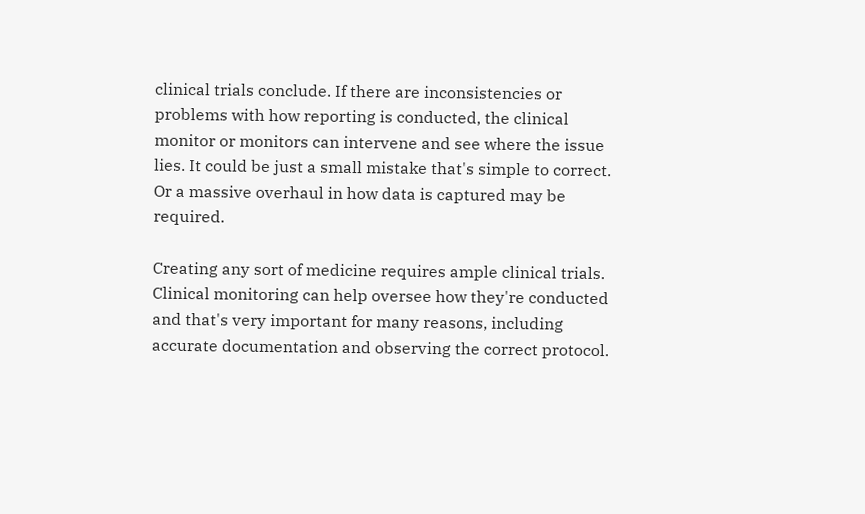clinical trials conclude. If there are inconsistencies or problems with how reporting is conducted, the clinical monitor or monitors can intervene and see where the issue lies. It could be just a small mistake that's simple to correct. Or a massive overhaul in how data is captured may be required.

Creating any sort of medicine requires ample clinical trials. Clinical monitoring can help oversee how they're conducted and that's very important for many reasons, including accurate documentation and observing the correct protocol.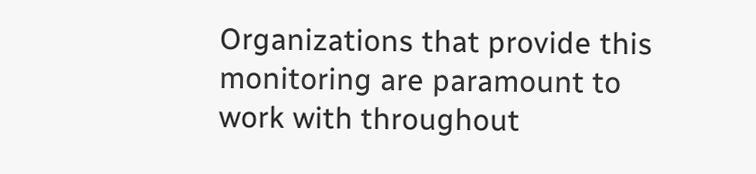Organizations that provide this monitoring are paramount to work with throughout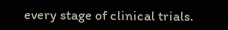every stage of clinical trials.